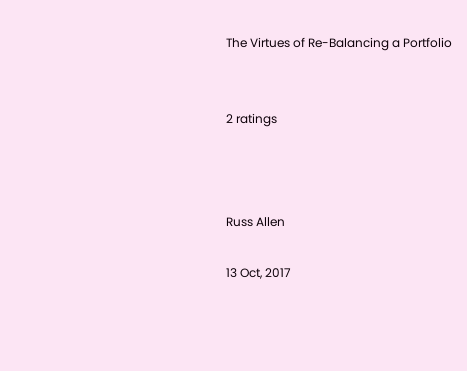The Virtues of Re-Balancing a Portfolio


2 ratings



Russ Allen

13 Oct, 2017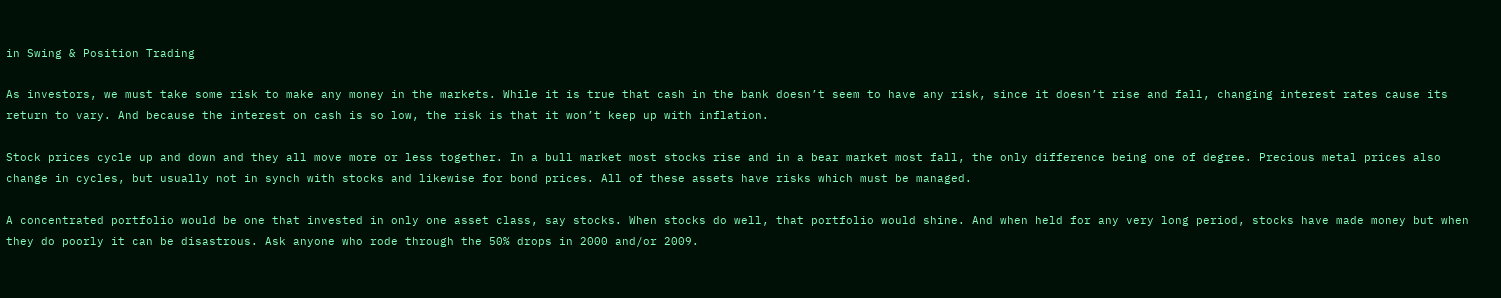in Swing & Position Trading

As investors, we must take some risk to make any money in the markets. While it is true that cash in the bank doesn’t seem to have any risk, since it doesn’t rise and fall, changing interest rates cause its return to vary. And because the interest on cash is so low, the risk is that it won’t keep up with inflation.

Stock prices cycle up and down and they all move more or less together. In a bull market most stocks rise and in a bear market most fall, the only difference being one of degree. Precious metal prices also change in cycles, but usually not in synch with stocks and likewise for bond prices. All of these assets have risks which must be managed.

A concentrated portfolio would be one that invested in only one asset class, say stocks. When stocks do well, that portfolio would shine. And when held for any very long period, stocks have made money but when they do poorly it can be disastrous. Ask anyone who rode through the 50% drops in 2000 and/or 2009.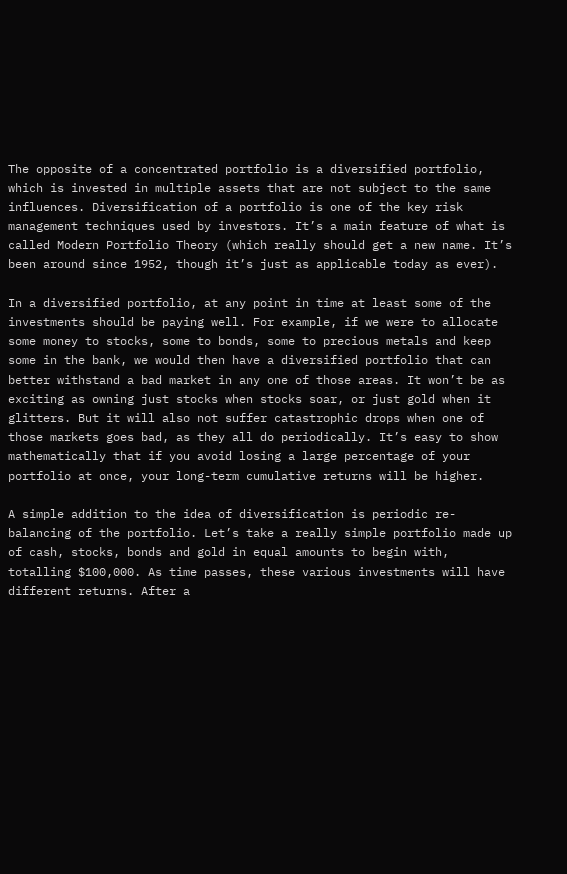The opposite of a concentrated portfolio is a diversified portfolio, which is invested in multiple assets that are not subject to the same influences. Diversification of a portfolio is one of the key risk management techniques used by investors. It’s a main feature of what is called Modern Portfolio Theory (which really should get a new name. It’s been around since 1952, though it’s just as applicable today as ever).

In a diversified portfolio, at any point in time at least some of the investments should be paying well. For example, if we were to allocate some money to stocks, some to bonds, some to precious metals and keep some in the bank, we would then have a diversified portfolio that can better withstand a bad market in any one of those areas. It won’t be as exciting as owning just stocks when stocks soar, or just gold when it glitters. But it will also not suffer catastrophic drops when one of those markets goes bad, as they all do periodically. It’s easy to show mathematically that if you avoid losing a large percentage of your portfolio at once, your long-term cumulative returns will be higher.

A simple addition to the idea of diversification is periodic re-balancing of the portfolio. Let’s take a really simple portfolio made up of cash, stocks, bonds and gold in equal amounts to begin with, totalling $100,000. As time passes, these various investments will have different returns. After a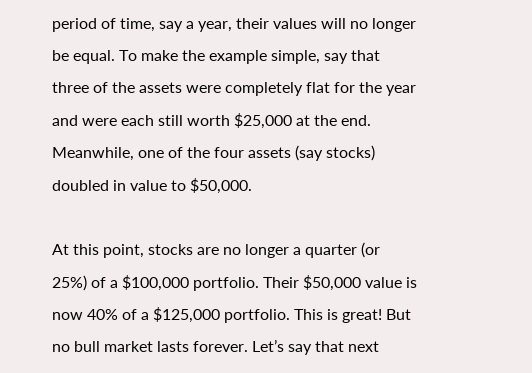period of time, say a year, their values will no longer be equal. To make the example simple, say that three of the assets were completely flat for the year and were each still worth $25,000 at the end. Meanwhile, one of the four assets (say stocks) doubled in value to $50,000.

At this point, stocks are no longer a quarter (or 25%) of a $100,000 portfolio. Their $50,000 value is now 40% of a $125,000 portfolio. This is great! But no bull market lasts forever. Let’s say that next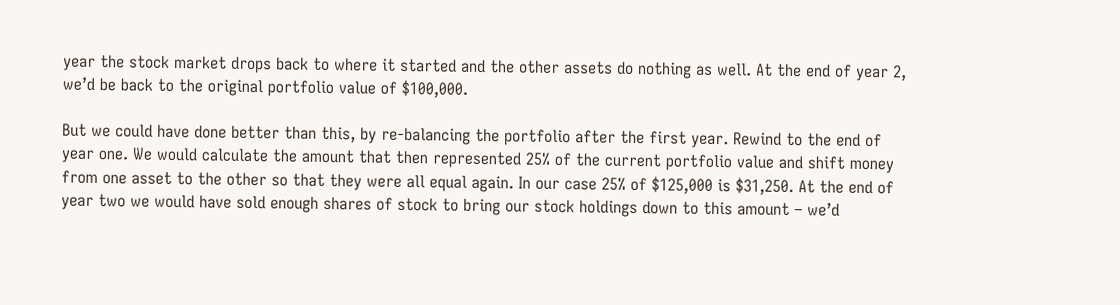year the stock market drops back to where it started and the other assets do nothing as well. At the end of year 2, we’d be back to the original portfolio value of $100,000.

But we could have done better than this, by re-balancing the portfolio after the first year. Rewind to the end of year one. We would calculate the amount that then represented 25% of the current portfolio value and shift money from one asset to the other so that they were all equal again. In our case 25% of $125,000 is $31,250. At the end of year two we would have sold enough shares of stock to bring our stock holdings down to this amount – we’d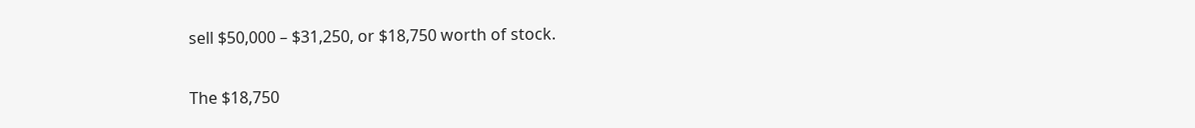sell $50,000 – $31,250, or $18,750 worth of stock.

The $18,750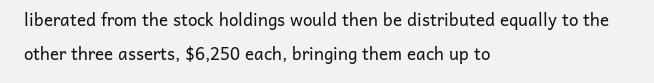liberated from the stock holdings would then be distributed equally to the other three asserts, $6,250 each, bringing them each up to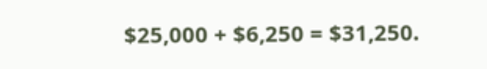$25,000 + $6,250 = $31,250.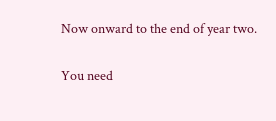Now onward to the end of year two.

You need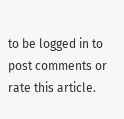to be logged in to post comments or rate this article.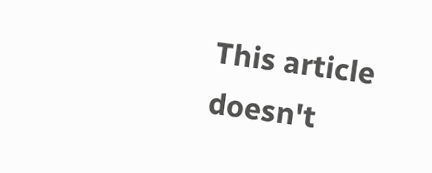This article doesn't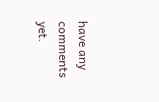have any comments yet.